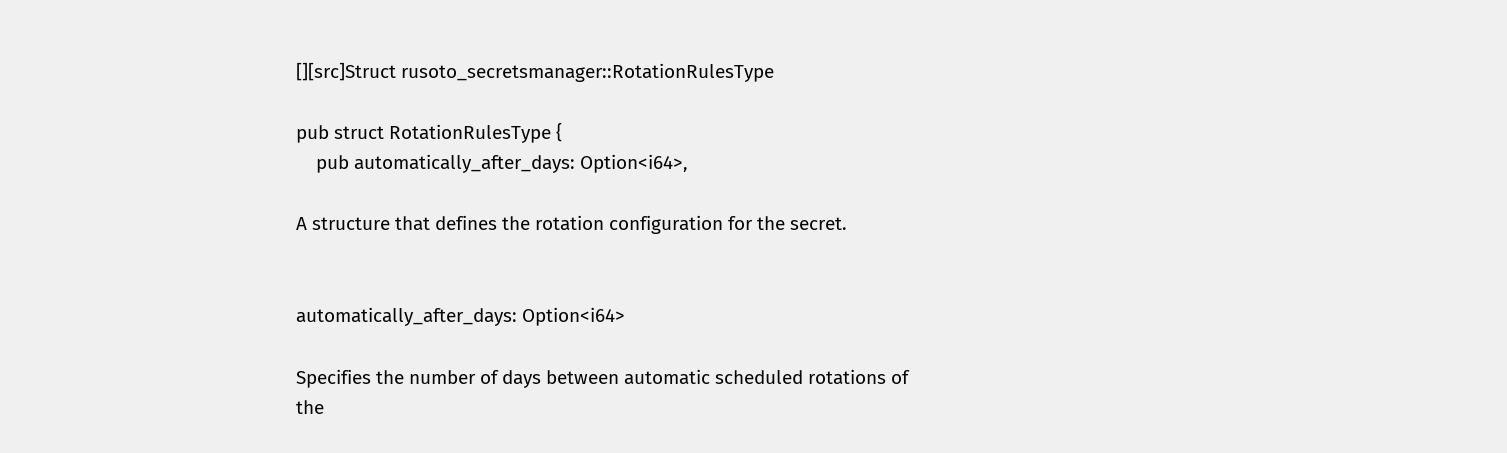[][src]Struct rusoto_secretsmanager::RotationRulesType

pub struct RotationRulesType {
    pub automatically_after_days: Option<i64>,

A structure that defines the rotation configuration for the secret.


automatically_after_days: Option<i64>

Specifies the number of days between automatic scheduled rotations of the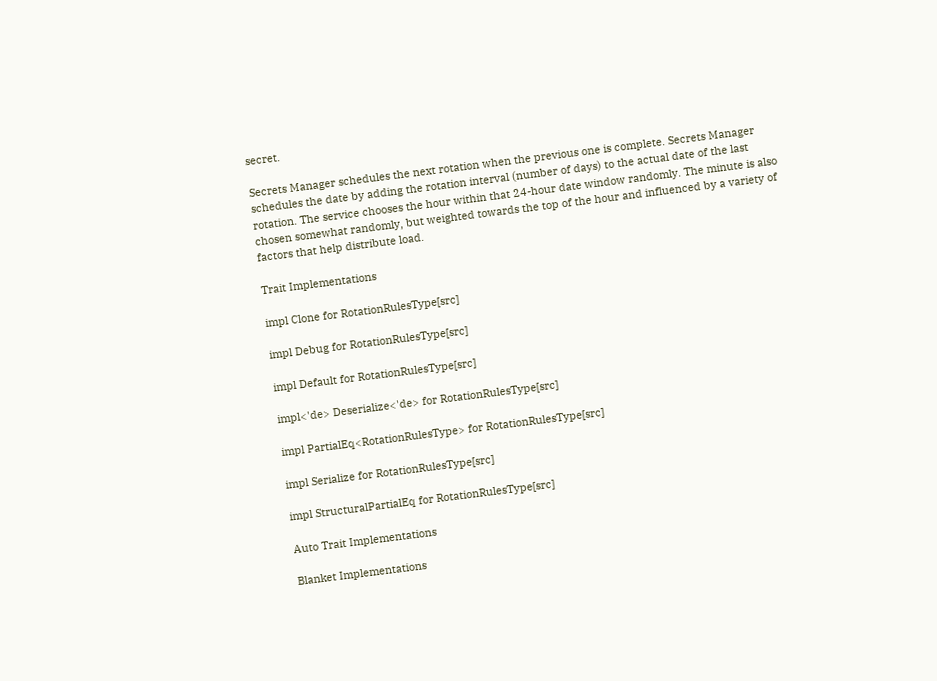secret.

Secrets Manager schedules the next rotation when the previous one is complete. Secrets Manager schedules the date by adding the rotation interval (number of days) to the actual date of the last rotation. The service chooses the hour within that 24-hour date window randomly. The minute is also chosen somewhat randomly, but weighted towards the top of the hour and influenced by a variety of factors that help distribute load.

Trait Implementations

impl Clone for RotationRulesType[src]

impl Debug for RotationRulesType[src]

impl Default for RotationRulesType[src]

impl<'de> Deserialize<'de> for RotationRulesType[src]

impl PartialEq<RotationRulesType> for RotationRulesType[src]

impl Serialize for RotationRulesType[src]

impl StructuralPartialEq for RotationRulesType[src]

Auto Trait Implementations

Blanket Implementations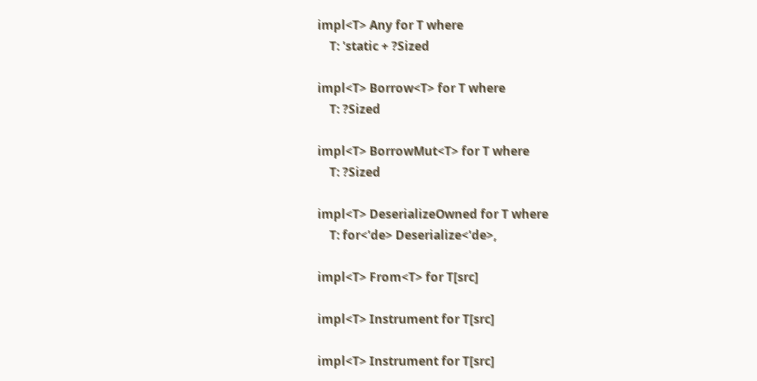impl<T> Any for T where
    T: 'static + ?Sized

impl<T> Borrow<T> for T where
    T: ?Sized

impl<T> BorrowMut<T> for T where
    T: ?Sized

impl<T> DeserializeOwned for T where
    T: for<'de> Deserialize<'de>,

impl<T> From<T> for T[src]

impl<T> Instrument for T[src]

impl<T> Instrument for T[src]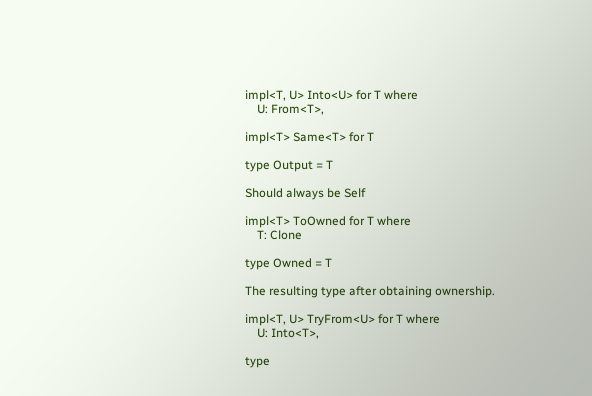impl<T, U> Into<U> for T where
    U: From<T>,

impl<T> Same<T> for T

type Output = T

Should always be Self

impl<T> ToOwned for T where
    T: Clone

type Owned = T

The resulting type after obtaining ownership.

impl<T, U> TryFrom<U> for T where
    U: Into<T>,

type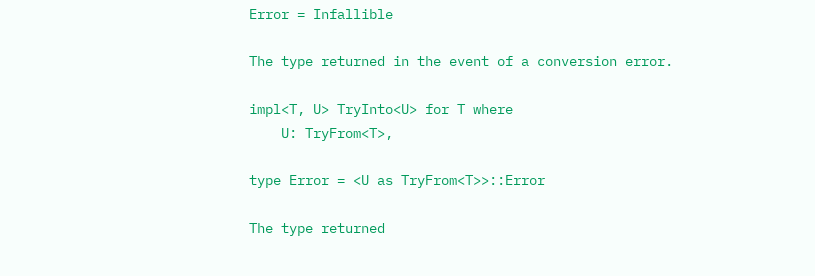Error = Infallible

The type returned in the event of a conversion error.

impl<T, U> TryInto<U> for T where
    U: TryFrom<T>,

type Error = <U as TryFrom<T>>::Error

The type returned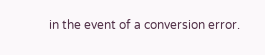in the event of a conversion error.